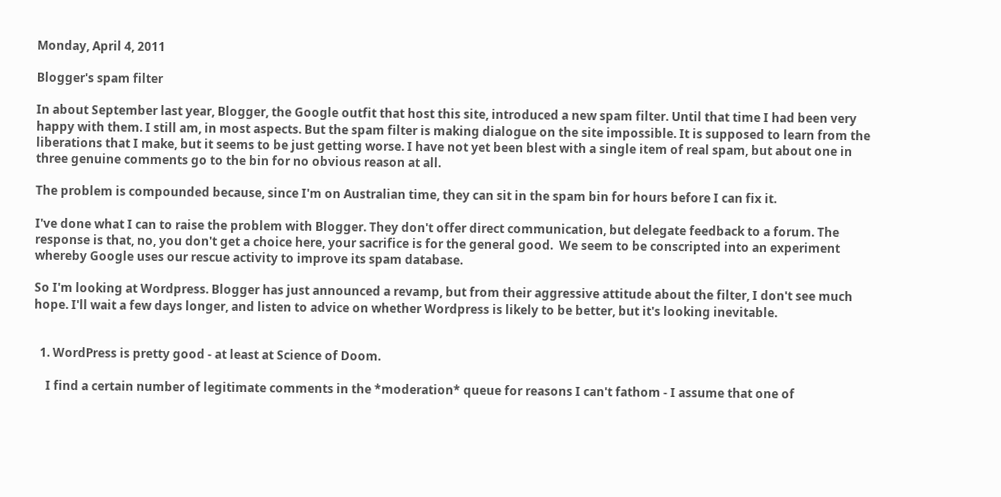Monday, April 4, 2011

Blogger's spam filter

In about September last year, Blogger, the Google outfit that host this site, introduced a new spam filter. Until that time I had been very happy with them. I still am, in most aspects. But the spam filter is making dialogue on the site impossible. It is supposed to learn from the liberations that I make, but it seems to be just getting worse. I have not yet been blest with a single item of real spam, but about one in three genuine comments go to the bin for no obvious reason at all.

The problem is compounded because, since I'm on Australian time, they can sit in the spam bin for hours before I can fix it.

I've done what I can to raise the problem with Blogger. They don't offer direct communication, but delegate feedback to a forum. The response is that, no, you don't get a choice here, your sacrifice is for the general good.  We seem to be conscripted into an experiment whereby Google uses our rescue activity to improve its spam database.

So I'm looking at Wordpress. Blogger has just announced a revamp, but from their aggressive attitude about the filter, I don't see much hope. I'll wait a few days longer, and listen to advice on whether Wordpress is likely to be better, but it's looking inevitable.


  1. WordPress is pretty good - at least at Science of Doom.

    I find a certain number of legitimate comments in the *moderation* queue for reasons I can't fathom - I assume that one of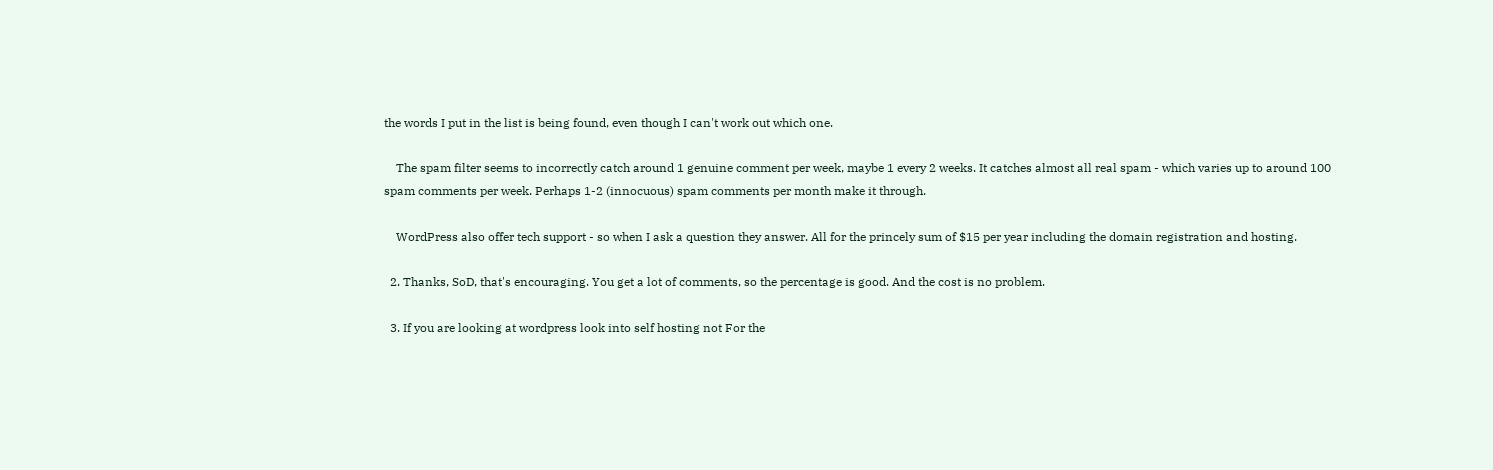the words I put in the list is being found, even though I can't work out which one.

    The spam filter seems to incorrectly catch around 1 genuine comment per week, maybe 1 every 2 weeks. It catches almost all real spam - which varies up to around 100 spam comments per week. Perhaps 1-2 (innocuous) spam comments per month make it through.

    WordPress also offer tech support - so when I ask a question they answer. All for the princely sum of $15 per year including the domain registration and hosting.

  2. Thanks, SoD, that's encouraging. You get a lot of comments, so the percentage is good. And the cost is no problem.

  3. If you are looking at wordpress look into self hosting not For the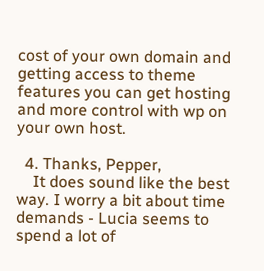cost of your own domain and getting access to theme features you can get hosting and more control with wp on your own host.

  4. Thanks, Pepper,
    It does sound like the best way. I worry a bit about time demands - Lucia seems to spend a lot of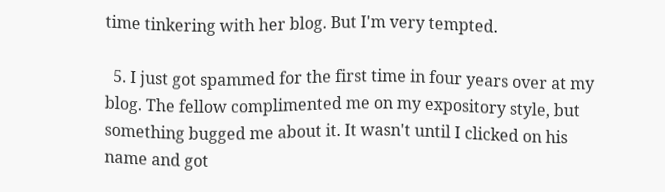time tinkering with her blog. But I'm very tempted.

  5. I just got spammed for the first time in four years over at my blog. The fellow complimented me on my expository style, but something bugged me about it. It wasn't until I clicked on his name and got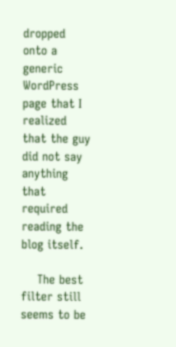dropped onto a generic WordPress page that I realized that the guy did not say anything that required reading the blog itself.

    The best filter still seems to be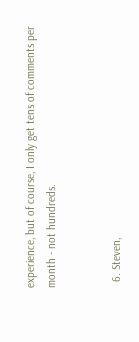experience, but of course, I only get tens of comments per month - not hundreds.


  6. Steven,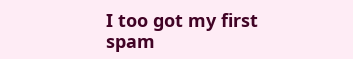I too got my first spam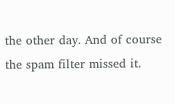the other day. And of course the spam filter missed it.